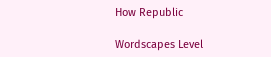How Republic

Wordscapes Level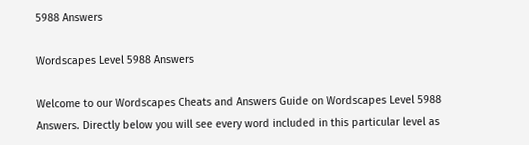5988 Answers

Wordscapes Level 5988 Answers

Welcome to our Wordscapes Cheats and Answers Guide on Wordscapes Level 5988 Answers. Directly below you will see every word included in this particular level as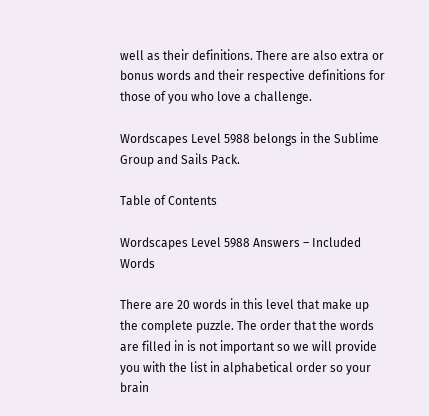well as their definitions. There are also extra or bonus words and their respective definitions for those of you who love a challenge.

Wordscapes Level 5988 belongs in the Sublime Group and Sails Pack.

Table of Contents

Wordscapes Level 5988 Answers – Included Words

There are 20 words in this level that make up the complete puzzle. The order that the words are filled in is not important so we will provide you with the list in alphabetical order so your brain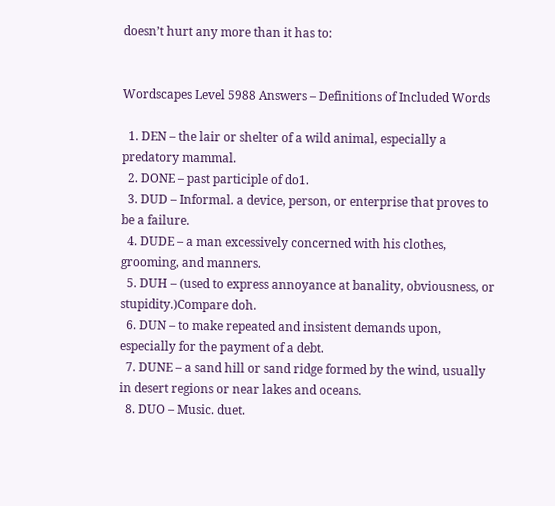doesn’t hurt any more than it has to:


Wordscapes Level 5988 Answers – Definitions of Included Words

  1. DEN – the lair or shelter of a wild animal, especially a predatory mammal.
  2. DONE – past participle of do1.
  3. DUD – Informal. a device, person, or enterprise that proves to be a failure.
  4. DUDE – a man excessively concerned with his clothes, grooming, and manners.
  5. DUH – (used to express annoyance at banality, obviousness, or stupidity.)Compare doh.
  6. DUN – to make repeated and insistent demands upon, especially for the payment of a debt.
  7. DUNE – a sand hill or sand ridge formed by the wind, usually in desert regions or near lakes and oceans.
  8. DUO – Music. duet.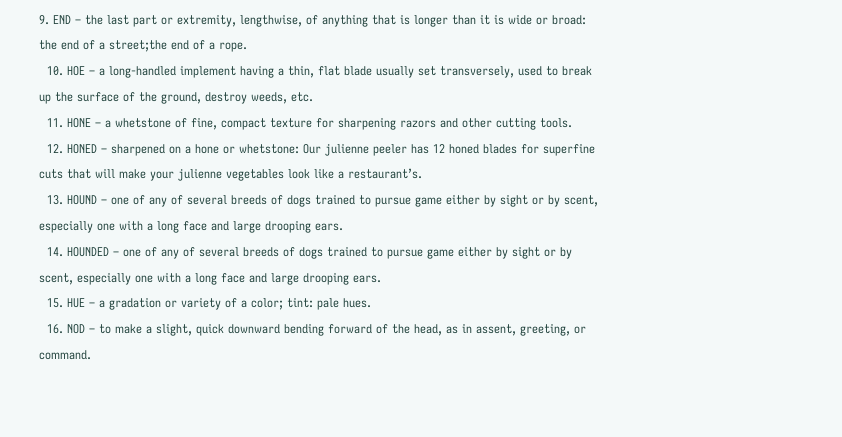9. END – the last part or extremity, lengthwise, of anything that is longer than it is wide or broad: the end of a street;the end of a rope.
  10. HOE – a long-handled implement having a thin, flat blade usually set transversely, used to break up the surface of the ground, destroy weeds, etc.
  11. HONE – a whetstone of fine, compact texture for sharpening razors and other cutting tools.
  12. HONED – sharpened on a hone or whetstone: Our julienne peeler has 12 honed blades for superfine cuts that will make your julienne vegetables look like a restaurant’s.
  13. HOUND – one of any of several breeds of dogs trained to pursue game either by sight or by scent, especially one with a long face and large drooping ears.
  14. HOUNDED – one of any of several breeds of dogs trained to pursue game either by sight or by scent, especially one with a long face and large drooping ears.
  15. HUE – a gradation or variety of a color; tint: pale hues.
  16. NOD – to make a slight, quick downward bending forward of the head, as in assent, greeting, or command.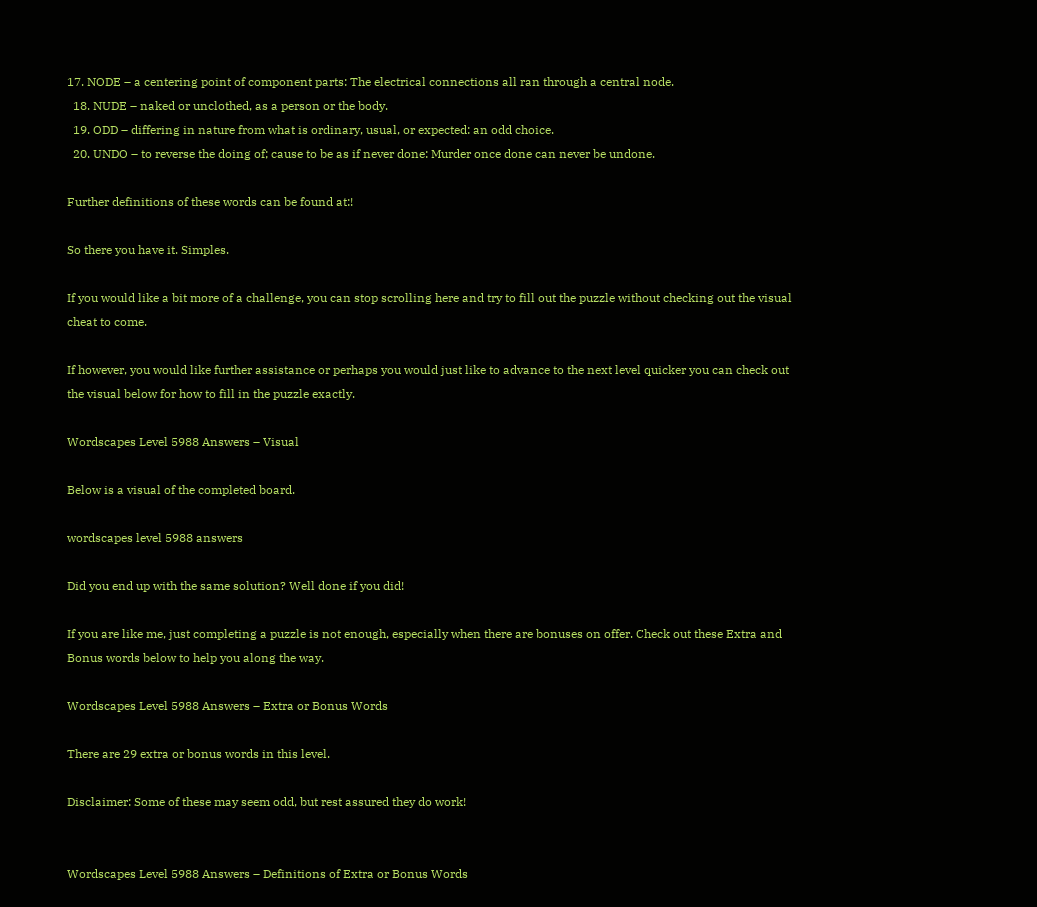17. NODE – a centering point of component parts: The electrical connections all ran through a central node.
  18. NUDE – naked or unclothed, as a person or the body.
  19. ODD – differing in nature from what is ordinary, usual, or expected: an odd choice.
  20. UNDO – to reverse the doing of; cause to be as if never done: Murder once done can never be undone.

Further definitions of these words can be found at:!

So there you have it. Simples.

If you would like a bit more of a challenge, you can stop scrolling here and try to fill out the puzzle without checking out the visual cheat to come.

If however, you would like further assistance or perhaps you would just like to advance to the next level quicker you can check out the visual below for how to fill in the puzzle exactly.

Wordscapes Level 5988 Answers – Visual

Below is a visual of the completed board.

wordscapes level 5988 answers

Did you end up with the same solution? Well done if you did!

If you are like me, just completing a puzzle is not enough, especially when there are bonuses on offer. Check out these Extra and Bonus words below to help you along the way.

Wordscapes Level 5988 Answers – Extra or Bonus Words

There are 29 extra or bonus words in this level.

Disclaimer: Some of these may seem odd, but rest assured they do work!


Wordscapes Level 5988 Answers – Definitions of Extra or Bonus Words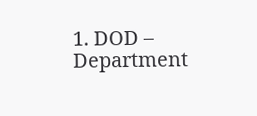1. DOD – Department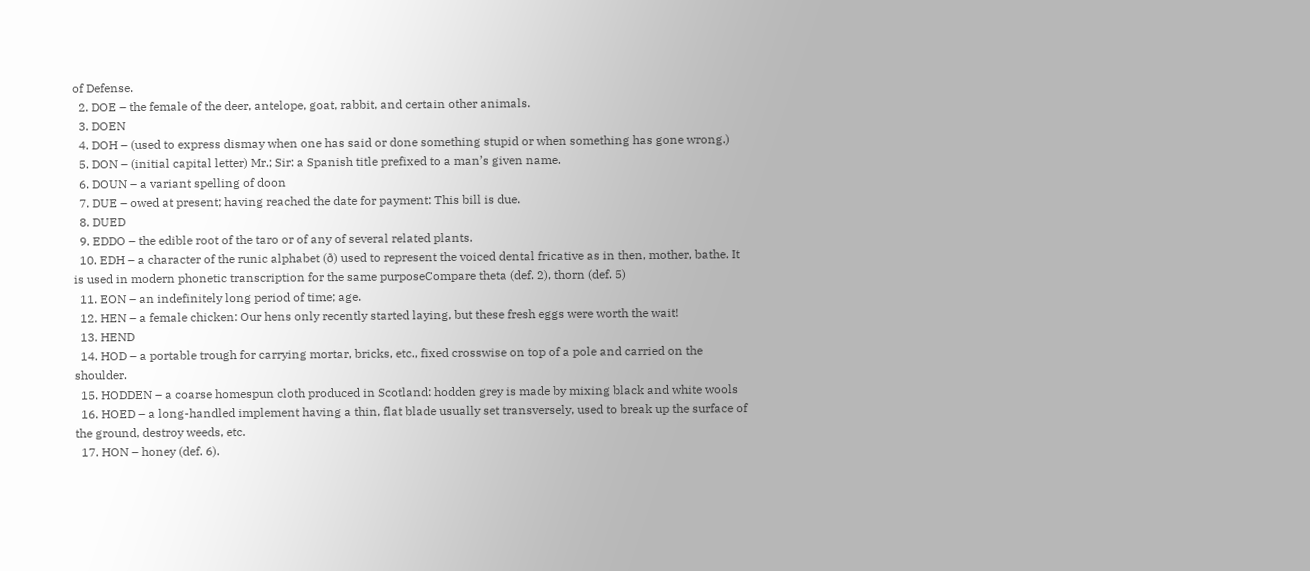of Defense.
  2. DOE – the female of the deer, antelope, goat, rabbit, and certain other animals.
  3. DOEN
  4. DOH – (used to express dismay when one has said or done something stupid or when something has gone wrong.)
  5. DON – (initial capital letter) Mr.; Sir: a Spanish title prefixed to a man’s given name.
  6. DOUN – a variant spelling of doon
  7. DUE – owed at present; having reached the date for payment: This bill is due.
  8. DUED
  9. EDDO – the edible root of the taro or of any of several related plants.
  10. EDH – a character of the runic alphabet (ð) used to represent the voiced dental fricative as in then, mother, bathe. It is used in modern phonetic transcription for the same purposeCompare theta (def. 2), thorn (def. 5)
  11. EON – an indefinitely long period of time; age.
  12. HEN – a female chicken: Our hens only recently started laying, but these fresh eggs were worth the wait!
  13. HEND
  14. HOD – a portable trough for carrying mortar, bricks, etc., fixed crosswise on top of a pole and carried on the shoulder.
  15. HODDEN – a coarse homespun cloth produced in Scotland: hodden grey is made by mixing black and white wools
  16. HOED – a long-handled implement having a thin, flat blade usually set transversely, used to break up the surface of the ground, destroy weeds, etc.
  17. HON – honey (def. 6).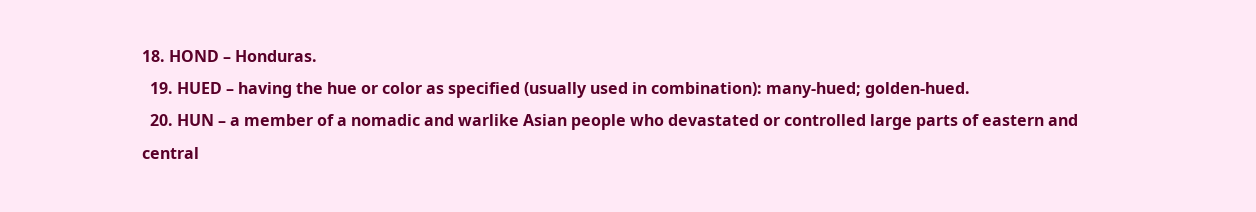18. HOND – Honduras.
  19. HUED – having the hue or color as specified (usually used in combination): many-hued; golden-hued.
  20. HUN – a member of a nomadic and warlike Asian people who devastated or controlled large parts of eastern and central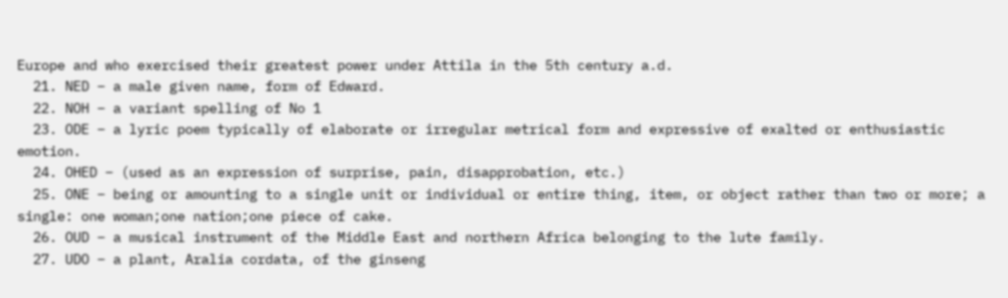Europe and who exercised their greatest power under Attila in the 5th century a.d.
  21. NED – a male given name, form of Edward.
  22. NOH – a variant spelling of No 1
  23. ODE – a lyric poem typically of elaborate or irregular metrical form and expressive of exalted or enthusiastic emotion.
  24. OHED – (used as an expression of surprise, pain, disapprobation, etc.)
  25. ONE – being or amounting to a single unit or individual or entire thing, item, or object rather than two or more; a single: one woman;one nation;one piece of cake.
  26. OUD – a musical instrument of the Middle East and northern Africa belonging to the lute family.
  27. UDO – a plant, Aralia cordata, of the ginseng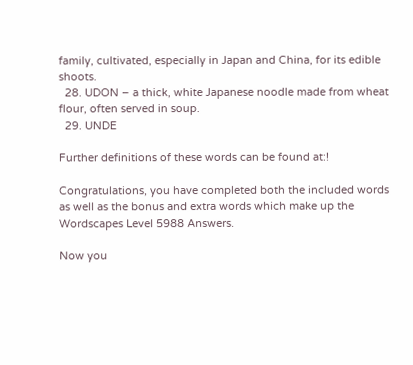family, cultivated, especially in Japan and China, for its edible shoots.
  28. UDON – a thick, white Japanese noodle made from wheat flour, often served in soup.
  29. UNDE

Further definitions of these words can be found at:!

Congratulations, you have completed both the included words as well as the bonus and extra words which make up the Wordscapes Level 5988 Answers.

Now you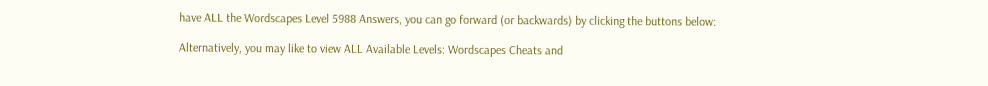have ALL the Wordscapes Level 5988 Answers, you can go forward (or backwards) by clicking the buttons below:

Alternatively, you may like to view ALL Available Levels: Wordscapes Cheats and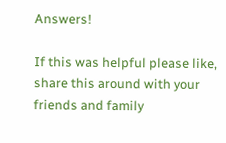Answers!

If this was helpful please like, share this around with your friends and family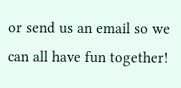or send us an email so we can all have fun together!